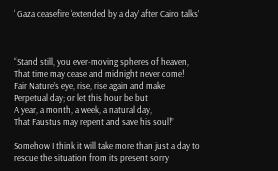‘ Gaza ceasefire ‘extended by a day’ after Cairo talks’



“Stand still, you ever-moving spheres of heaven,
That time may cease and midnight never come!
Fair Nature’s eye, rise, rise again and make
Perpetual day; or let this hour be but
A year, a month, a week, a natural day,
That Faustus may repent and save his soul!”

Somehow I think it will take more than just a day to rescue the situation from its present sorry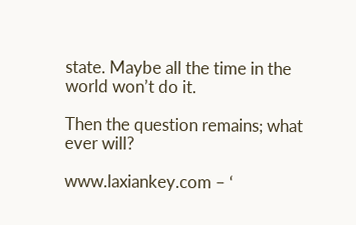state. Maybe all the time in the world won’t do it.

Then the question remains; what ever will?

www.laxiankey.com – ‘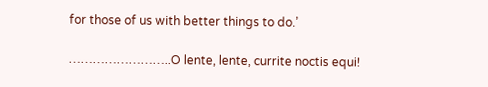for those of us with better things to do.’

……………………..O lente, lente, currite noctis equi!